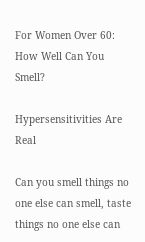For Women Over 60: How Well Can You Smell?

Hypersensitivities Are Real

Can you smell things no one else can smell, taste things no one else can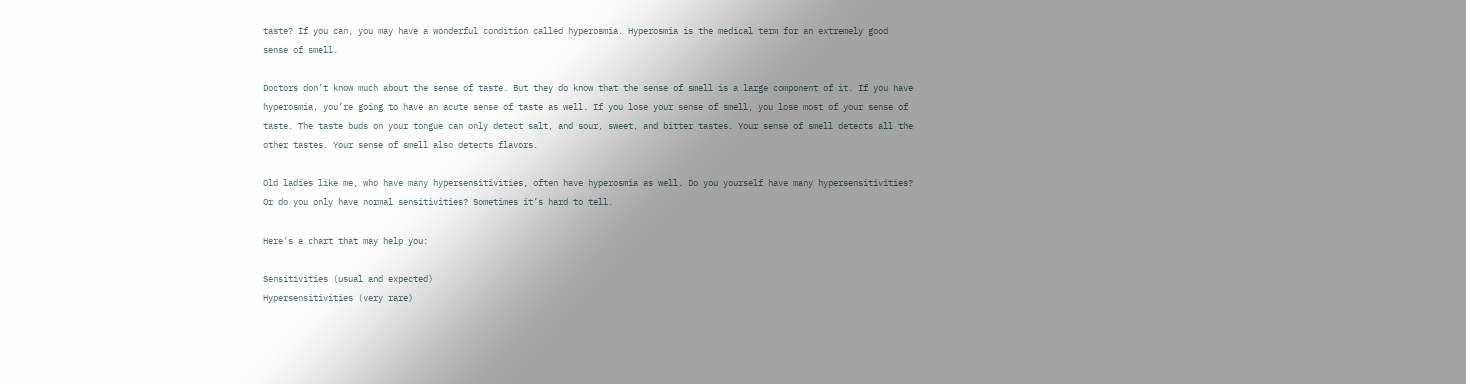taste? If you can, you may have a wonderful condition called hyperosmia. Hyperosmia is the medical term for an extremely good sense of smell.

Doctors don’t know much about the sense of taste. But they do know that the sense of smell is a large component of it. If you have hyperosmia, you’re going to have an acute sense of taste as well. If you lose your sense of smell, you lose most of your sense of taste. The taste buds on your tongue can only detect salt, and sour, sweet, and bitter tastes. Your sense of smell detects all the other tastes. Your sense of smell also detects flavors.

Old ladies like me, who have many hypersensitivities, often have hyperosmia as well. Do you yourself have many hypersensitivities? Or do you only have normal sensitivities? Sometimes it’s hard to tell.

Here’s a chart that may help you:

Sensitivities (usual and expected)
Hypersensitivities (very rare)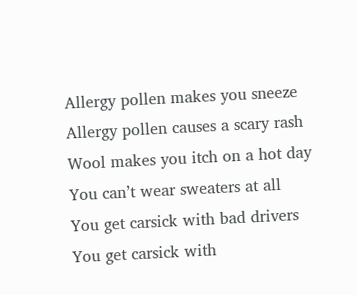Allergy pollen makes you sneeze
Allergy pollen causes a scary rash
Wool makes you itch on a hot day
You can’t wear sweaters at all
You get carsick with bad drivers
You get carsick with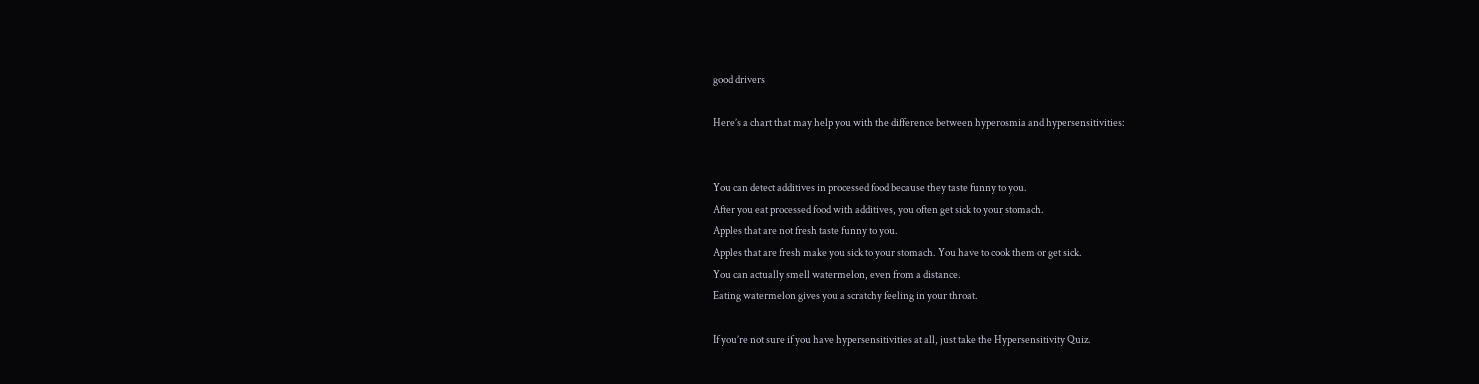good drivers

Here’s a chart that may help you with the difference between hyperosmia and hypersensitivities:


You can detect additives in processed food because they taste funny to you.
After you eat processed food with additives, you often get sick to your stomach.
Apples that are not fresh taste funny to you.
Apples that are fresh make you sick to your stomach. You have to cook them or get sick.
You can actually smell watermelon, even from a distance.
Eating watermelon gives you a scratchy feeling in your throat.

If you’re not sure if you have hypersensitivities at all, just take the Hypersensitivity Quiz.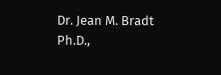Dr. Jean M. Bradt
Ph.D.,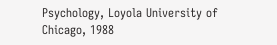Psychology, Loyola University of Chicago, 1988